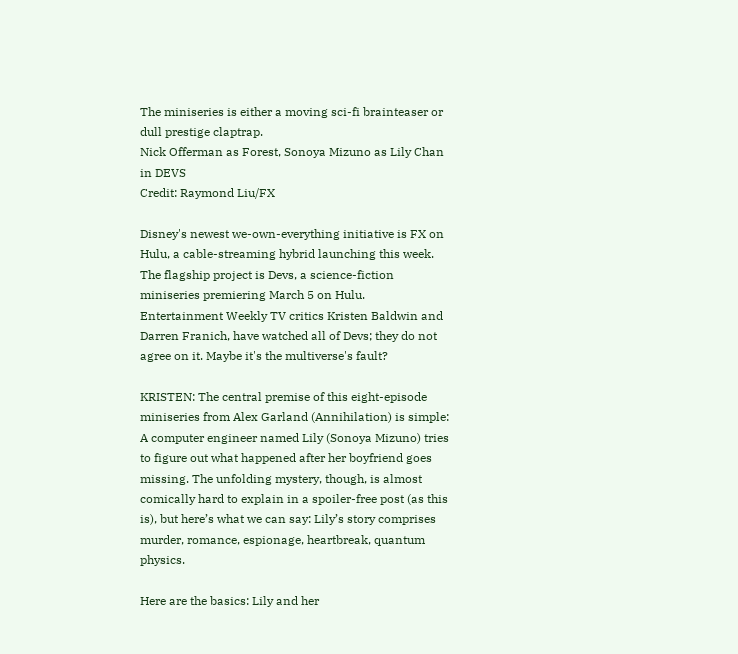The miniseries is either a moving sci-fi brainteaser or dull prestige claptrap.
Nick Offerman as Forest, Sonoya Mizuno as Lily Chan in DEVS
Credit: Raymond Liu/FX

Disney's newest we-own-everything initiative is FX on Hulu, a cable-streaming hybrid launching this week. The flagship project is Devs, a science-fiction miniseries premiering March 5 on Hulu. Entertainment Weekly TV critics Kristen Baldwin and Darren Franich, have watched all of Devs; they do not agree on it. Maybe it's the multiverse's fault?

KRISTEN: The central premise of this eight-episode miniseries from Alex Garland (Annihilation) is simple: A computer engineer named Lily (Sonoya Mizuno) tries to figure out what happened after her boyfriend goes missing. The unfolding mystery, though, is almost comically hard to explain in a spoiler-free post (as this is), but here’s what we can say: Lily’s story comprises murder, romance, espionage, heartbreak, quantum physics.

Here are the basics: Lily and her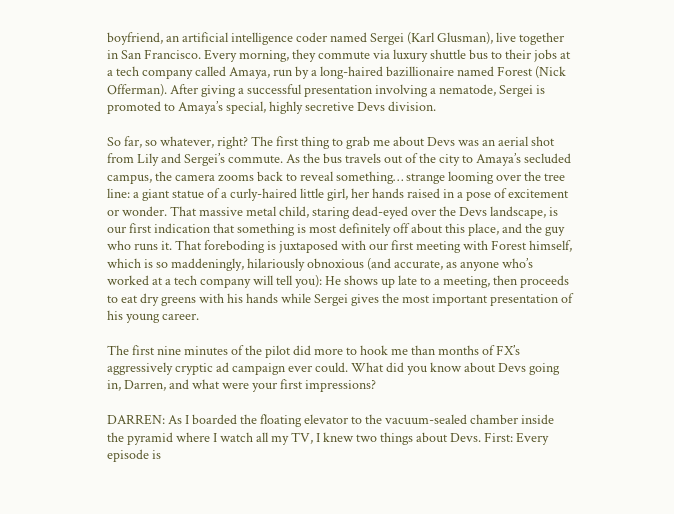boyfriend, an artificial intelligence coder named Sergei (Karl Glusman), live together in San Francisco. Every morning, they commute via luxury shuttle bus to their jobs at a tech company called Amaya, run by a long-haired bazillionaire named Forest (Nick Offerman). After giving a successful presentation involving a nematode, Sergei is promoted to Amaya’s special, highly secretive Devs division.

So far, so whatever, right? The first thing to grab me about Devs was an aerial shot from Lily and Sergei’s commute. As the bus travels out of the city to Amaya’s secluded campus, the camera zooms back to reveal something… strange looming over the tree line: a giant statue of a curly-haired little girl, her hands raised in a pose of excitement or wonder. That massive metal child, staring dead-eyed over the Devs landscape, is our first indication that something is most definitely off about this place, and the guy who runs it. That foreboding is juxtaposed with our first meeting with Forest himself, which is so maddeningly, hilariously obnoxious (and accurate, as anyone who’s worked at a tech company will tell you): He shows up late to a meeting, then proceeds to eat dry greens with his hands while Sergei gives the most important presentation of his young career.

The first nine minutes of the pilot did more to hook me than months of FX’s aggressively cryptic ad campaign ever could. What did you know about Devs going in, Darren, and what were your first impressions?

DARREN: As I boarded the floating elevator to the vacuum-sealed chamber inside the pyramid where I watch all my TV, I knew two things about Devs. First: Every episode is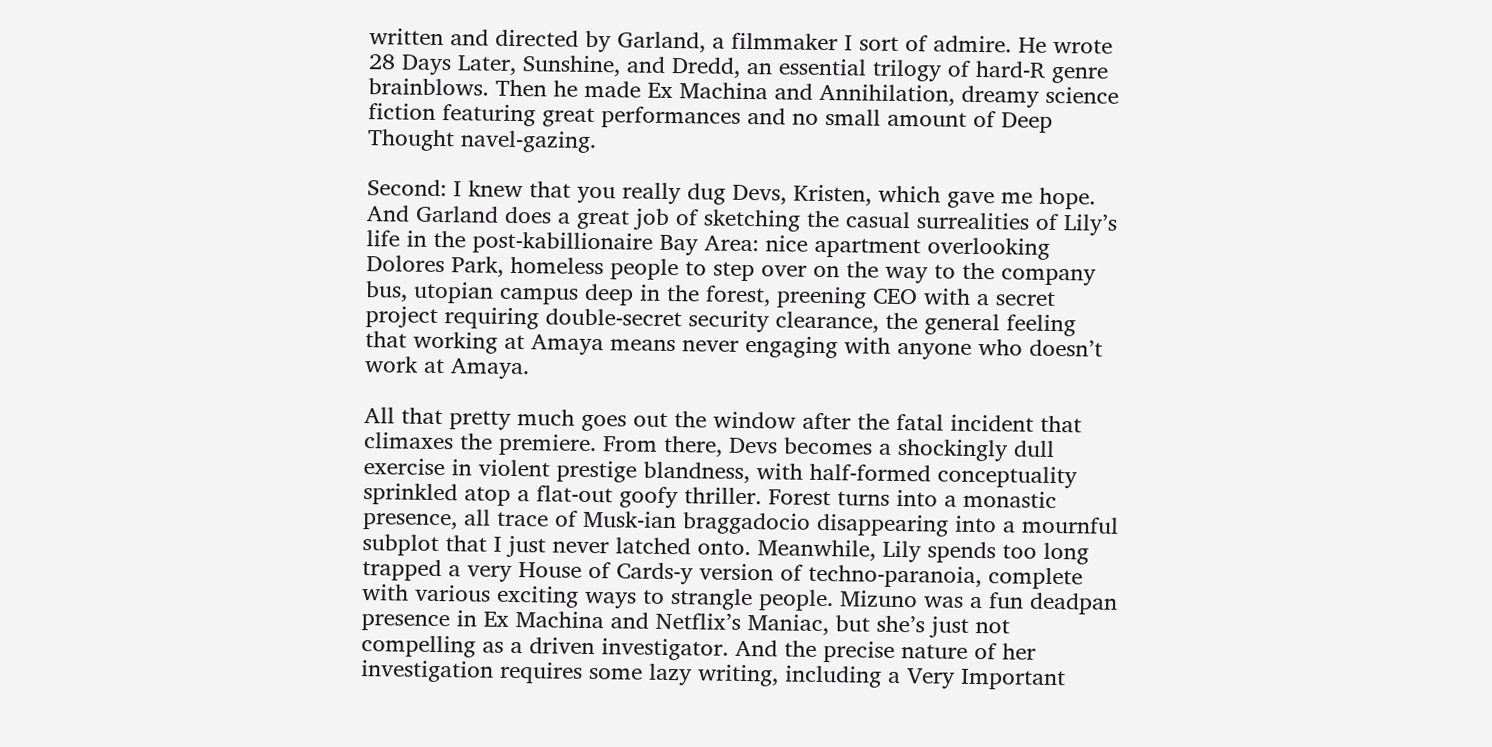written and directed by Garland, a filmmaker I sort of admire. He wrote 28 Days Later, Sunshine, and Dredd, an essential trilogy of hard-R genre brainblows. Then he made Ex Machina and Annihilation, dreamy science fiction featuring great performances and no small amount of Deep Thought navel-gazing.

Second: I knew that you really dug Devs, Kristen, which gave me hope. And Garland does a great job of sketching the casual surrealities of Lily’s life in the post-kabillionaire Bay Area: nice apartment overlooking Dolores Park, homeless people to step over on the way to the company bus, utopian campus deep in the forest, preening CEO with a secret project requiring double-secret security clearance, the general feeling that working at Amaya means never engaging with anyone who doesn’t work at Amaya.

All that pretty much goes out the window after the fatal incident that climaxes the premiere. From there, Devs becomes a shockingly dull exercise in violent prestige blandness, with half-formed conceptuality sprinkled atop a flat-out goofy thriller. Forest turns into a monastic presence, all trace of Musk-ian braggadocio disappearing into a mournful subplot that I just never latched onto. Meanwhile, Lily spends too long trapped a very House of Cards-y version of techno-paranoia, complete with various exciting ways to strangle people. Mizuno was a fun deadpan presence in Ex Machina and Netflix’s Maniac, but she’s just not compelling as a driven investigator. And the precise nature of her investigation requires some lazy writing, including a Very Important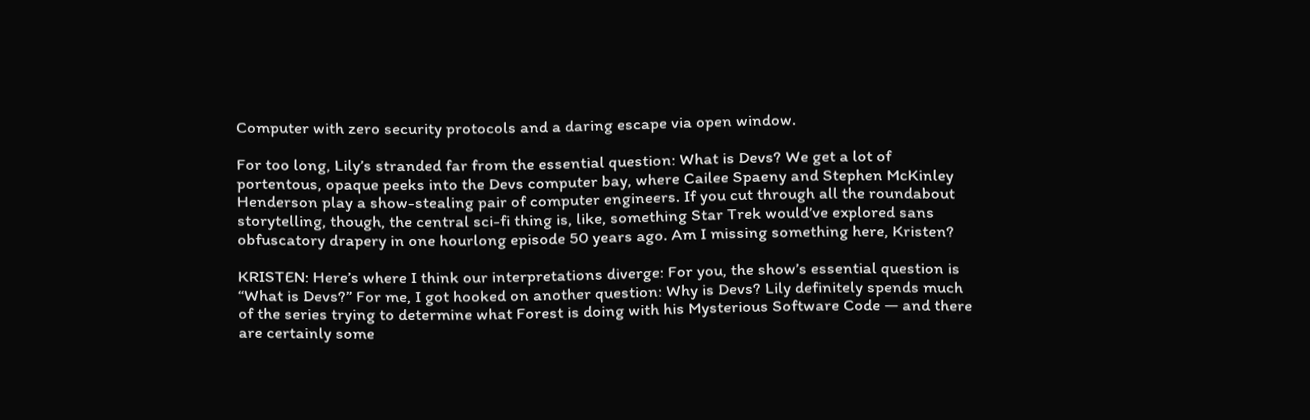Computer with zero security protocols and a daring escape via open window.

For too long, Lily’s stranded far from the essential question: What is Devs? We get a lot of portentous, opaque peeks into the Devs computer bay, where Cailee Spaeny and Stephen McKinley Henderson play a show-stealing pair of computer engineers. If you cut through all the roundabout storytelling, though, the central sci-fi thing is, like, something Star Trek would’ve explored sans obfuscatory drapery in one hourlong episode 50 years ago. Am I missing something here, Kristen?

KRISTEN: Here’s where I think our interpretations diverge: For you, the show’s essential question is “What is Devs?” For me, I got hooked on another question: Why is Devs? Lily definitely spends much of the series trying to determine what Forest is doing with his Mysterious Software Code — and there are certainly some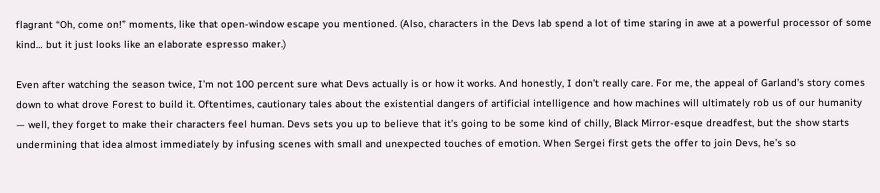flagrant “Oh, come on!” moments, like that open-window escape you mentioned. (Also, characters in the Devs lab spend a lot of time staring in awe at a powerful processor of some kind… but it just looks like an elaborate espresso maker.)

Even after watching the season twice, I’m not 100 percent sure what Devs actually is or how it works. And honestly, I don’t really care. For me, the appeal of Garland’s story comes down to what drove Forest to build it. Oftentimes, cautionary tales about the existential dangers of artificial intelligence and how machines will ultimately rob us of our humanity — well, they forget to make their characters feel human. Devs sets you up to believe that it’s going to be some kind of chilly, Black Mirror-esque dreadfest, but the show starts undermining that idea almost immediately by infusing scenes with small and unexpected touches of emotion. When Sergei first gets the offer to join Devs, he’s so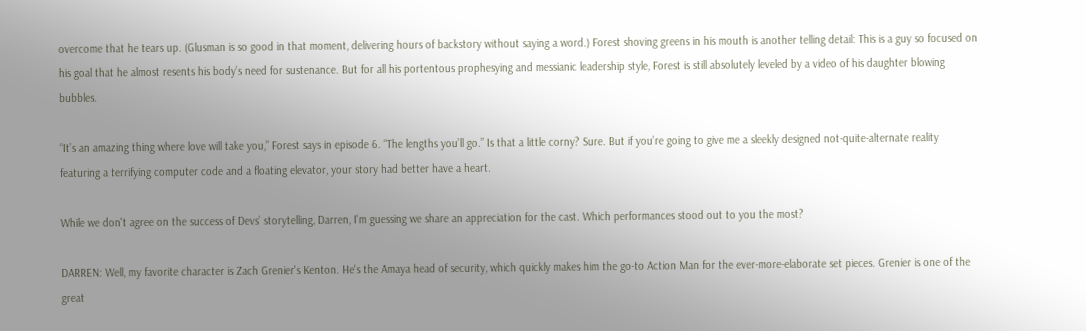overcome that he tears up. (Glusman is so good in that moment, delivering hours of backstory without saying a word.) Forest shoving greens in his mouth is another telling detail: This is a guy so focused on his goal that he almost resents his body’s need for sustenance. But for all his portentous prophesying and messianic leadership style, Forest is still absolutely leveled by a video of his daughter blowing bubbles.

“It’s an amazing thing where love will take you,” Forest says in episode 6. “The lengths you’ll go.” Is that a little corny? Sure. But if you’re going to give me a sleekly designed not-quite-alternate reality featuring a terrifying computer code and a floating elevator, your story had better have a heart.

While we don't agree on the success of Devs’ storytelling, Darren, I'm guessing we share an appreciation for the cast. Which performances stood out to you the most?

DARREN: Well, my favorite character is Zach Grenier's Kenton. He's the Amaya head of security, which quickly makes him the go-to Action Man for the ever-more-elaborate set pieces. Grenier is one of the great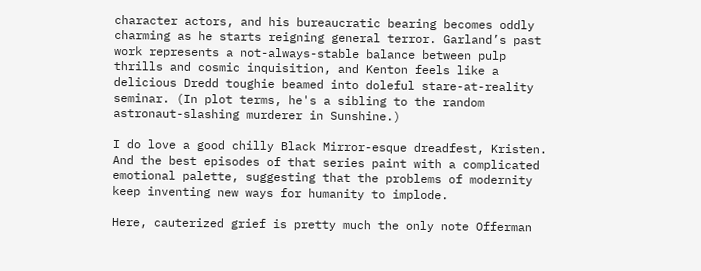character actors, and his bureaucratic bearing becomes oddly charming as he starts reigning general terror. Garland’s past work represents a not-always-stable balance between pulp thrills and cosmic inquisition, and Kenton feels like a delicious Dredd toughie beamed into doleful stare-at-reality seminar. (In plot terms, he's a sibling to the random astronaut-slashing murderer in Sunshine.)

I do love a good chilly Black Mirror-esque dreadfest, Kristen. And the best episodes of that series paint with a complicated emotional palette, suggesting that the problems of modernity keep inventing new ways for humanity to implode.

Here, cauterized grief is pretty much the only note Offerman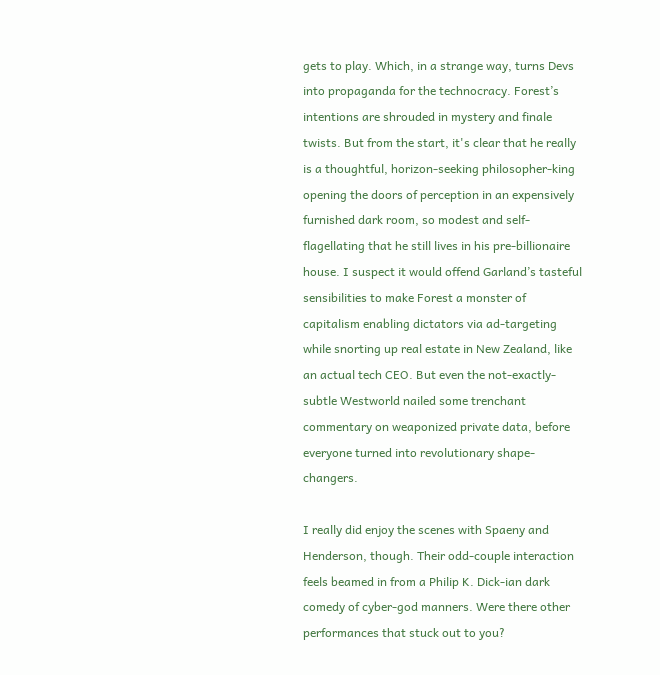gets to play. Which, in a strange way, turns Devs into propaganda for the technocracy. Forest’s intentions are shrouded in mystery and finale twists. But from the start, it's clear that he really is a thoughtful, horizon-seeking philosopher-king opening the doors of perception in an expensively furnished dark room, so modest and self-flagellating that he still lives in his pre-billionaire house. I suspect it would offend Garland’s tasteful sensibilities to make Forest a monster of capitalism enabling dictators via ad-targeting while snorting up real estate in New Zealand, like an actual tech CEO. But even the not-exactly-subtle Westworld nailed some trenchant commentary on weaponized private data, before everyone turned into revolutionary shape-changers.

I really did enjoy the scenes with Spaeny and Henderson, though. Their odd-couple interaction feels beamed in from a Philip K. Dick-ian dark comedy of cyber-god manners. Were there other performances that stuck out to you?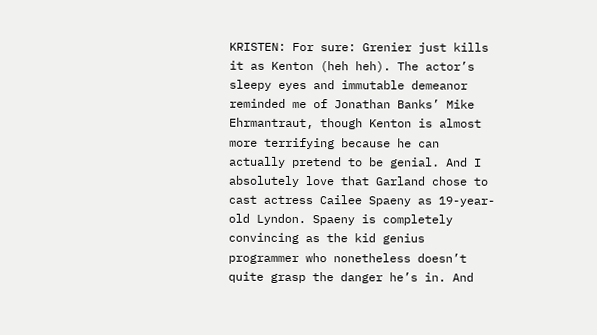KRISTEN: For sure: Grenier just kills it as Kenton (heh heh). The actor’s sleepy eyes and immutable demeanor reminded me of Jonathan Banks’ Mike Ehrmantraut, though Kenton is almost more terrifying because he can actually pretend to be genial. And I absolutely love that Garland chose to cast actress Cailee Spaeny as 19-year-old Lyndon. Spaeny is completely convincing as the kid genius programmer who nonetheless doesn’t quite grasp the danger he’s in. And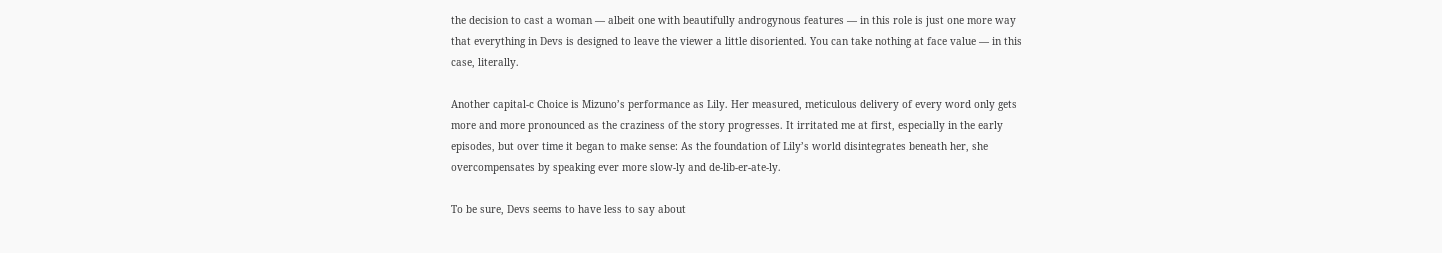the decision to cast a woman — albeit one with beautifully androgynous features — in this role is just one more way that everything in Devs is designed to leave the viewer a little disoriented. You can take nothing at face value — in this case, literally.

Another capital-c Choice is Mizuno’s performance as Lily. Her measured, meticulous delivery of every word only gets more and more pronounced as the craziness of the story progresses. It irritated me at first, especially in the early episodes, but over time it began to make sense: As the foundation of Lily’s world disintegrates beneath her, she overcompensates by speaking ever more slow-ly and de-lib-er-ate-ly.

To be sure, Devs seems to have less to say about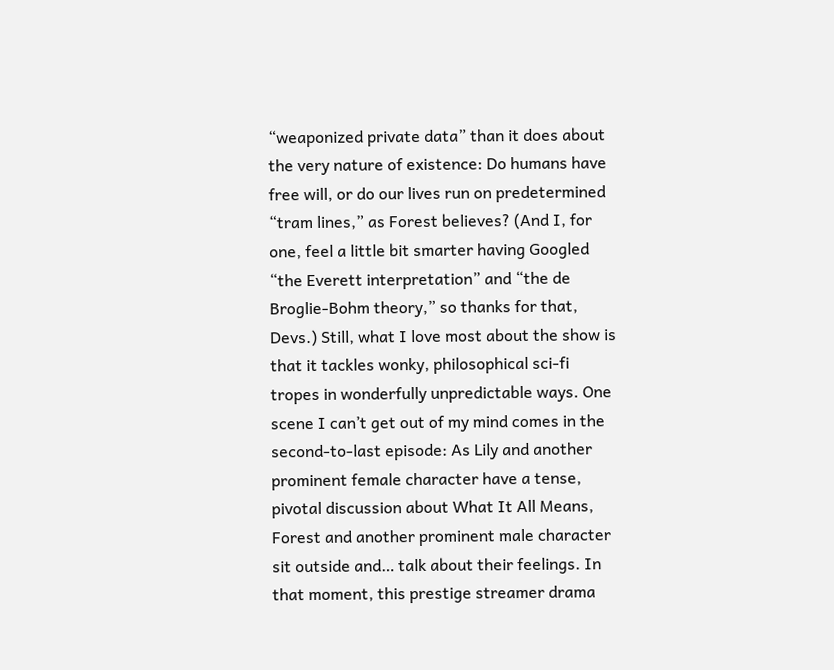“weaponized private data” than it does about the very nature of existence: Do humans have free will, or do our lives run on predetermined “tram lines,” as Forest believes? (And I, for one, feel a little bit smarter having Googled “the Everett interpretation” and “the de Broglie-Bohm theory,” so thanks for that, Devs.) Still, what I love most about the show is that it tackles wonky, philosophical sci-fi tropes in wonderfully unpredictable ways. One scene I can’t get out of my mind comes in the second-to-last episode: As Lily and another prominent female character have a tense, pivotal discussion about What It All Means, Forest and another prominent male character sit outside and… talk about their feelings. In that moment, this prestige streamer drama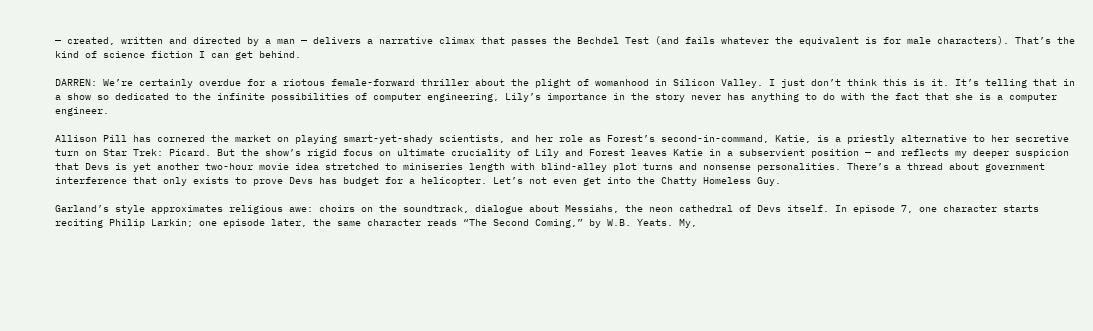— created, written and directed by a man — delivers a narrative climax that passes the Bechdel Test (and fails whatever the equivalent is for male characters). That’s the kind of science fiction I can get behind.

DARREN: We’re certainly overdue for a riotous female-forward thriller about the plight of womanhood in Silicon Valley. I just don’t think this is it. It’s telling that in a show so dedicated to the infinite possibilities of computer engineering, Lily’s importance in the story never has anything to do with the fact that she is a computer engineer.

Allison Pill has cornered the market on playing smart-yet-shady scientists, and her role as Forest’s second-in-command, Katie, is a priestly alternative to her secretive turn on Star Trek: Picard. But the show’s rigid focus on ultimate cruciality of Lily and Forest leaves Katie in a subservient position — and reflects my deeper suspicion that Devs is yet another two-hour movie idea stretched to miniseries length with blind-alley plot turns and nonsense personalities. There’s a thread about government interference that only exists to prove Devs has budget for a helicopter. Let’s not even get into the Chatty Homeless Guy.

Garland’s style approximates religious awe: choirs on the soundtrack, dialogue about Messiahs, the neon cathedral of Devs itself. In episode 7, one character starts reciting Philip Larkin; one episode later, the same character reads “The Second Coming,” by W.B. Yeats. My,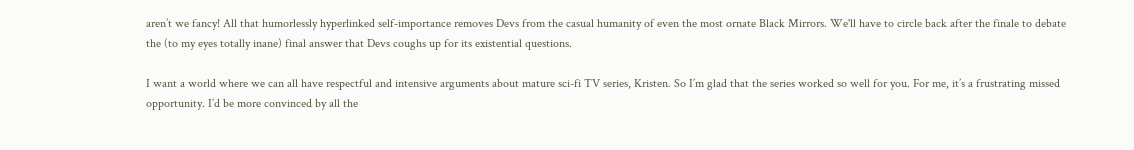aren’t we fancy! All that humorlessly hyperlinked self-importance removes Devs from the casual humanity of even the most ornate Black Mirrors. We'll have to circle back after the finale to debate the (to my eyes totally inane) final answer that Devs coughs up for its existential questions.

I want a world where we can all have respectful and intensive arguments about mature sci-fi TV series, Kristen. So I’m glad that the series worked so well for you. For me, it’s a frustrating missed opportunity. I’d be more convinced by all the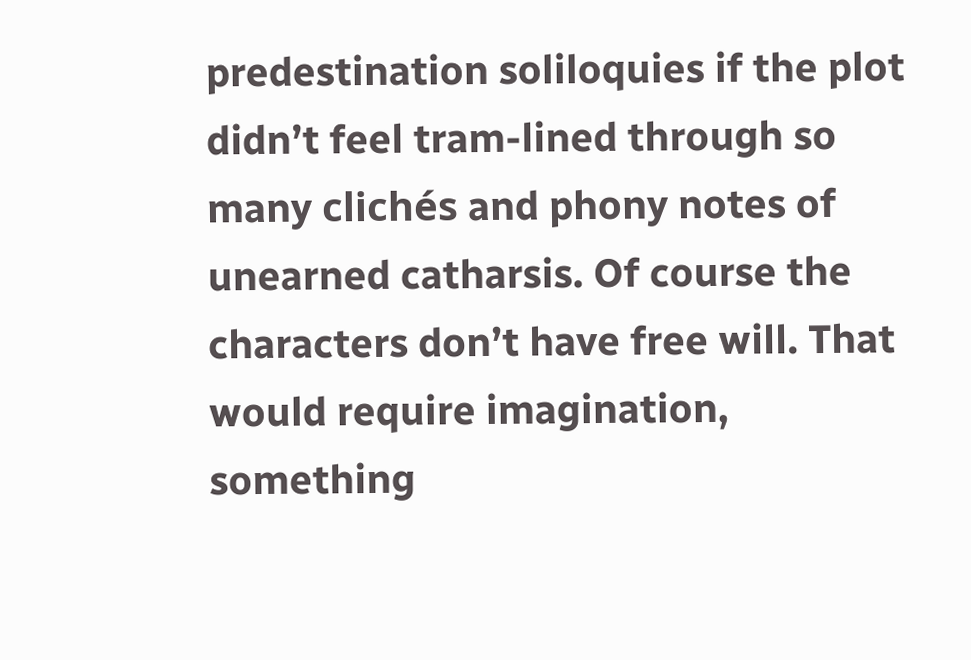predestination soliloquies if the plot didn’t feel tram-lined through so many clichés and phony notes of unearned catharsis. Of course the characters don’t have free will. That would require imagination, something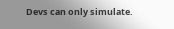Devs can only simulate.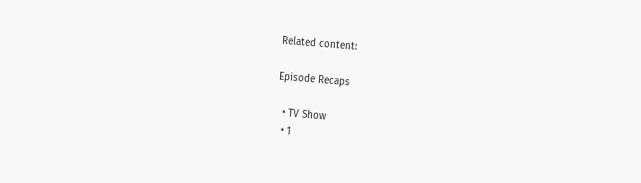Related content:

Episode Recaps

  • TV Show
  • 1